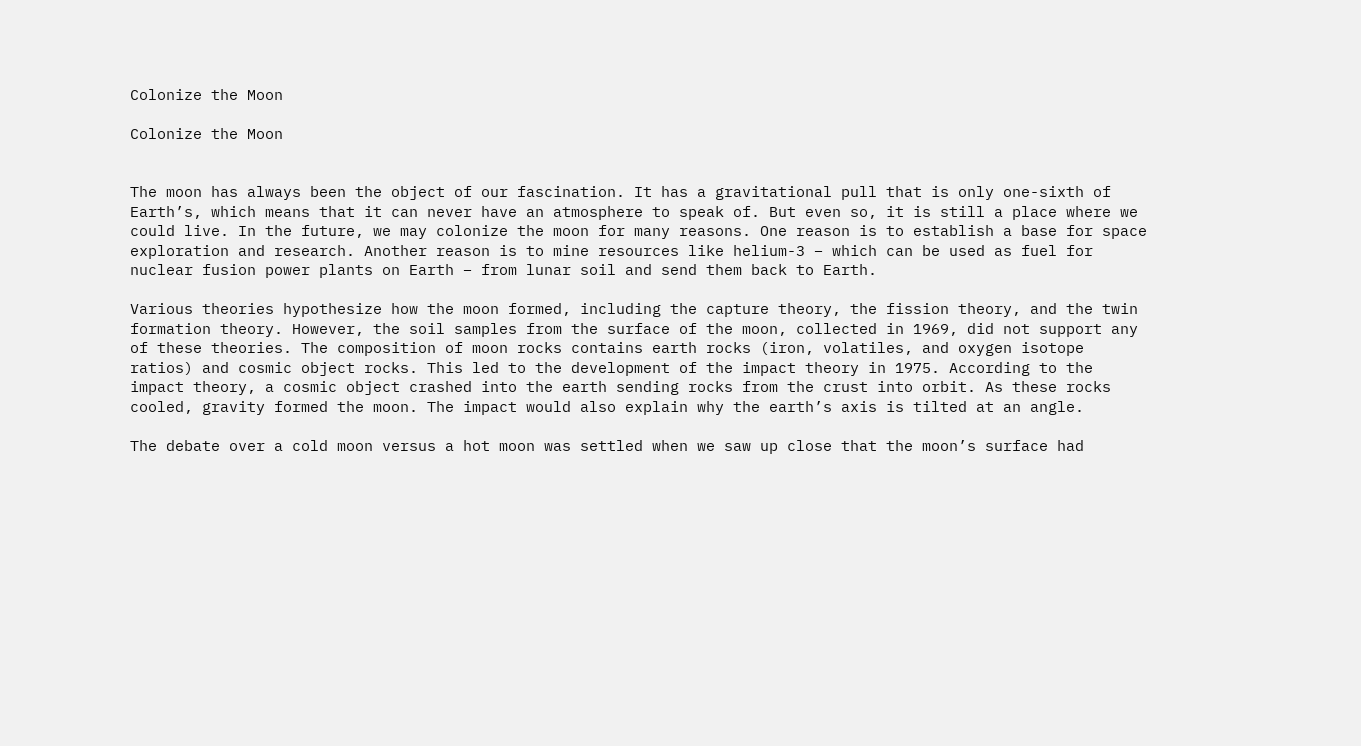Colonize the Moon

Colonize the Moon


The moon has always been the object of our fascination. It has a gravitational pull that is only one-sixth of Earth’s, which means that it can never have an atmosphere to speak of. But even so, it is still a place where we could live. In the future, we may colonize the moon for many reasons. One reason is to establish a base for space exploration and research. Another reason is to mine resources like helium-3 – which can be used as fuel for nuclear fusion power plants on Earth – from lunar soil and send them back to Earth.

Various theories hypothesize how the moon formed, including the capture theory, the fission theory, and the twin formation theory. However, the soil samples from the surface of the moon, collected in 1969, did not support any of these theories. The composition of moon rocks contains earth rocks (iron, volatiles, and oxygen isotope ratios) and cosmic object rocks. This led to the development of the impact theory in 1975. According to the impact theory, a cosmic object crashed into the earth sending rocks from the crust into orbit. As these rocks cooled, gravity formed the moon. The impact would also explain why the earth’s axis is tilted at an angle.

The debate over a cold moon versus a hot moon was settled when we saw up close that the moon’s surface had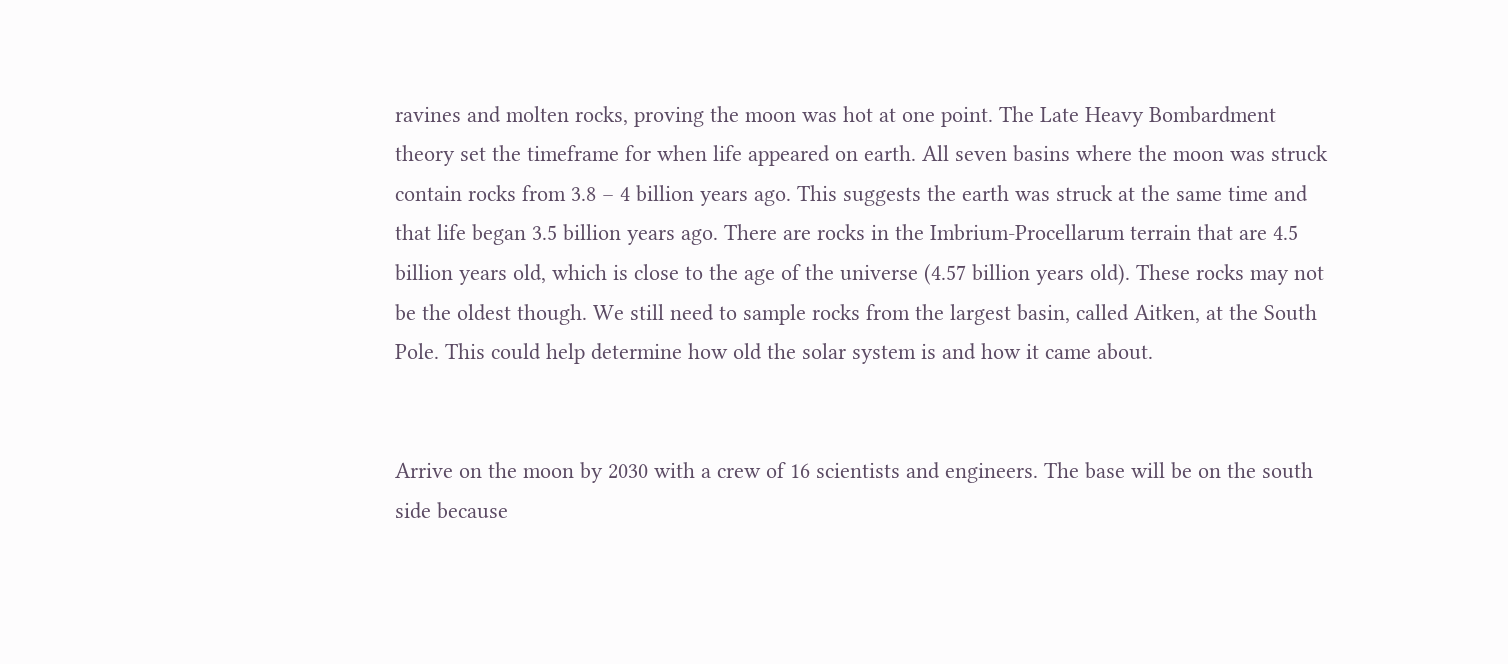ravines and molten rocks, proving the moon was hot at one point. The Late Heavy Bombardment theory set the timeframe for when life appeared on earth. All seven basins where the moon was struck contain rocks from 3.8 – 4 billion years ago. This suggests the earth was struck at the same time and that life began 3.5 billion years ago. There are rocks in the Imbrium-Procellarum terrain that are 4.5 billion years old, which is close to the age of the universe (4.57 billion years old). These rocks may not be the oldest though. We still need to sample rocks from the largest basin, called Aitken, at the South Pole. This could help determine how old the solar system is and how it came about.


Arrive on the moon by 2030 with a crew of 16 scientists and engineers. The base will be on the south side because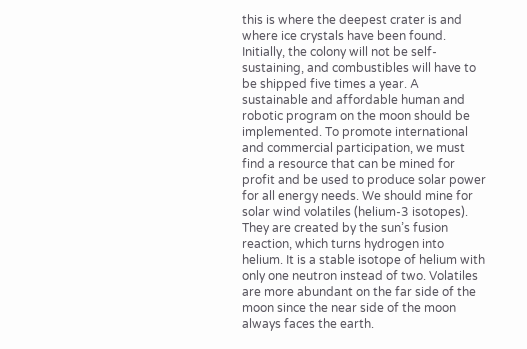this is where the deepest crater is and where ice crystals have been found. Initially, the colony will not be self-sustaining, and combustibles will have to be shipped five times a year. A sustainable and affordable human and robotic program on the moon should be implemented. To promote international and commercial participation, we must find a resource that can be mined for profit and be used to produce solar power for all energy needs. We should mine for solar wind volatiles (helium-3 isotopes). They are created by the sun’s fusion reaction, which turns hydrogen into helium. It is a stable isotope of helium with only one neutron instead of two. Volatiles are more abundant on the far side of the moon since the near side of the moon always faces the earth.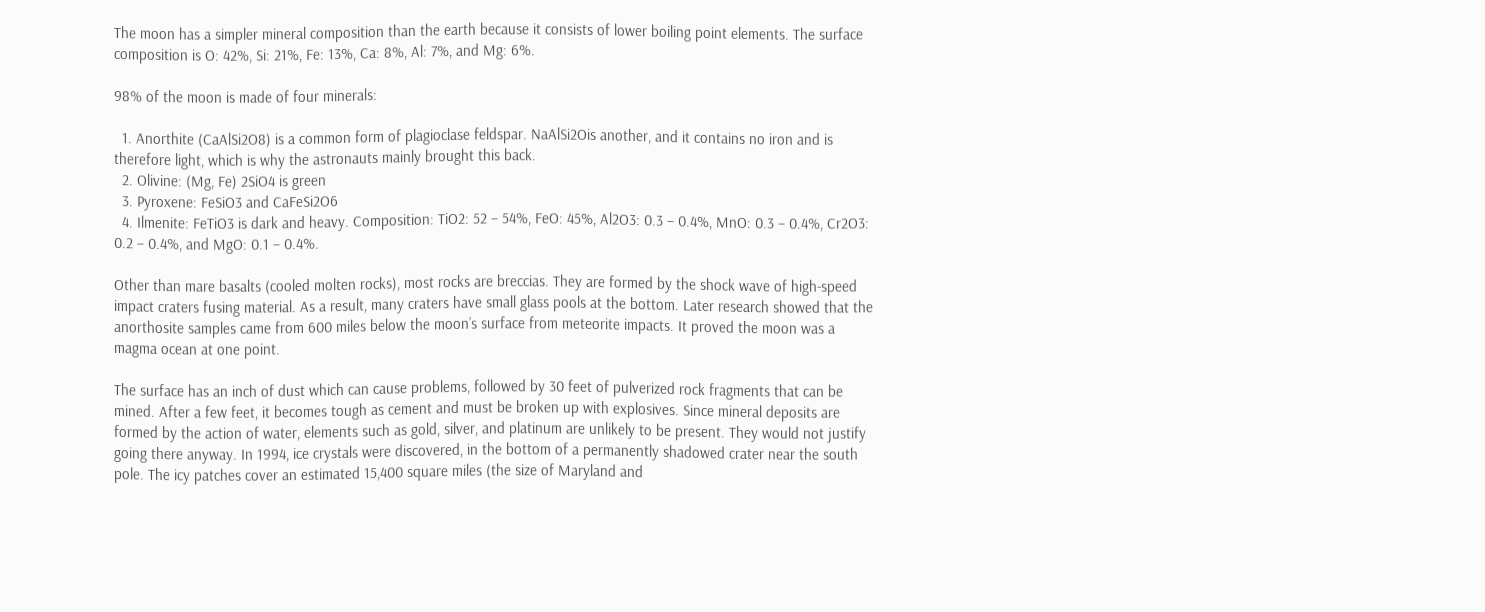The moon has a simpler mineral composition than the earth because it consists of lower boiling point elements. The surface composition is O: 42%, Si: 21%, Fe: 13%, Ca: 8%, Al: 7%, and Mg: 6%.

98% of the moon is made of four minerals:

  1. Anorthite (CaAlSi2O8) is a common form of plagioclase feldspar. NaAlSi2Ois another, and it contains no iron and is therefore light, which is why the astronauts mainly brought this back.
  2. Olivine: (Mg, Fe) 2SiO4 is green
  3. Pyroxene: FeSiO3 and CaFeSi2O6
  4. Ilmenite: FeTiO3 is dark and heavy. Composition: TiO2: 52 – 54%, FeO: 45%, Al2O3: 0.3 – 0.4%, MnO: 0.3 – 0.4%, Cr2O3: 0.2 – 0.4%, and MgO: 0.1 – 0.4%.

Other than mare basalts (cooled molten rocks), most rocks are breccias. They are formed by the shock wave of high-speed impact craters fusing material. As a result, many craters have small glass pools at the bottom. Later research showed that the anorthosite samples came from 600 miles below the moon’s surface from meteorite impacts. It proved the moon was a magma ocean at one point.

The surface has an inch of dust which can cause problems, followed by 30 feet of pulverized rock fragments that can be mined. After a few feet, it becomes tough as cement and must be broken up with explosives. Since mineral deposits are formed by the action of water, elements such as gold, silver, and platinum are unlikely to be present. They would not justify going there anyway. In 1994, ice crystals were discovered, in the bottom of a permanently shadowed crater near the south pole. The icy patches cover an estimated 15,400 square miles (the size of Maryland and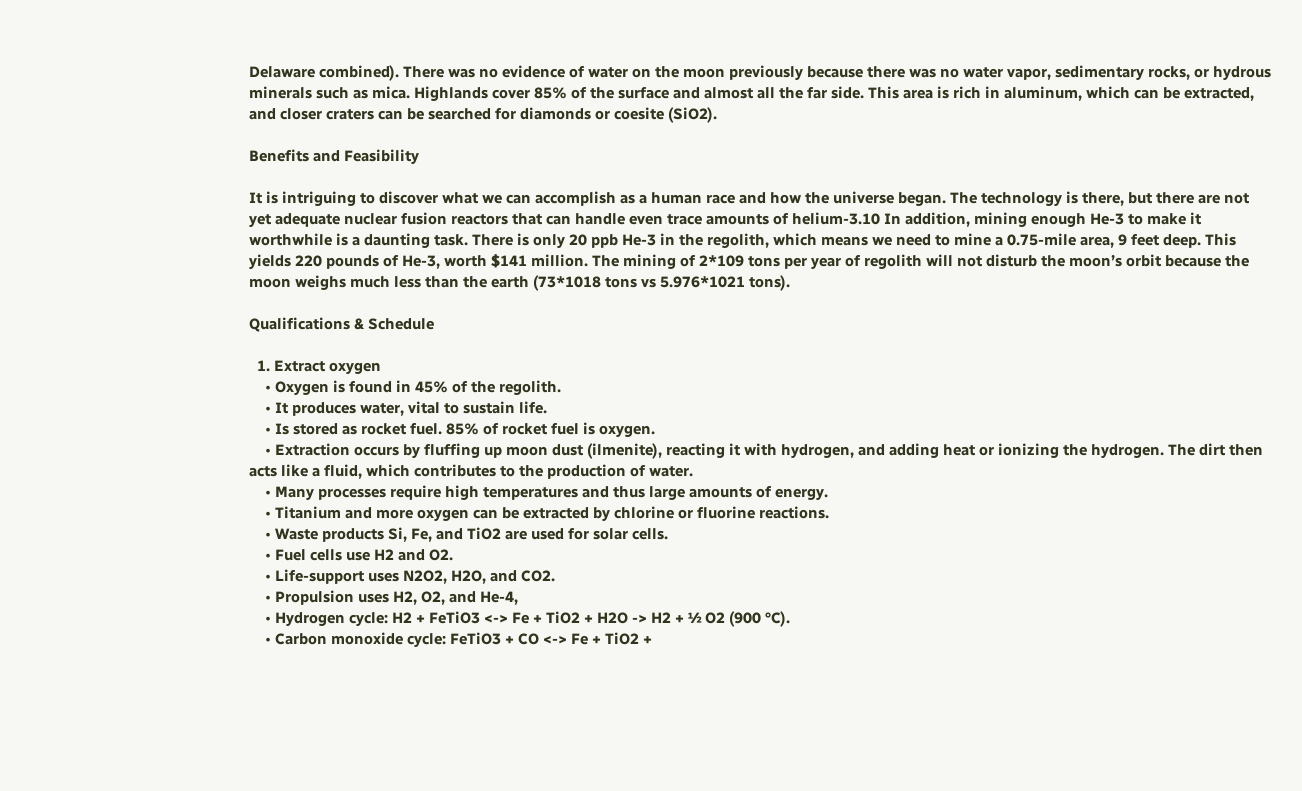Delaware combined). There was no evidence of water on the moon previously because there was no water vapor, sedimentary rocks, or hydrous minerals such as mica. Highlands cover 85% of the surface and almost all the far side. This area is rich in aluminum, which can be extracted, and closer craters can be searched for diamonds or coesite (SiO2).

Benefits and Feasibility

It is intriguing to discover what we can accomplish as a human race and how the universe began. The technology is there, but there are not yet adequate nuclear fusion reactors that can handle even trace amounts of helium-3.10 In addition, mining enough He-3 to make it worthwhile is a daunting task. There is only 20 ppb He-3 in the regolith, which means we need to mine a 0.75-mile area, 9 feet deep. This yields 220 pounds of He-3, worth $141 million. The mining of 2*109 tons per year of regolith will not disturb the moon’s orbit because the moon weighs much less than the earth (73*1018 tons vs 5.976*1021 tons).

Qualifications & Schedule

  1. Extract oxygen
    • Oxygen is found in 45% of the regolith.
    • It produces water, vital to sustain life.
    • Is stored as rocket fuel. 85% of rocket fuel is oxygen.
    • Extraction occurs by fluffing up moon dust (ilmenite), reacting it with hydrogen, and adding heat or ionizing the hydrogen. The dirt then acts like a fluid, which contributes to the production of water.
    • Many processes require high temperatures and thus large amounts of energy.
    • Titanium and more oxygen can be extracted by chlorine or fluorine reactions.
    • Waste products Si, Fe, and TiO2 are used for solar cells.
    • Fuel cells use H2 and O2.
    • Life-support uses N2O2, H2O, and CO2.
    • Propulsion uses H2, O2, and He-4,
    • Hydrogen cycle: H2 + FeTiO3 <-> Fe + TiO2 + H2O -> H2 + ½ O2 (900 °C).
    • Carbon monoxide cycle: FeTiO3 + CO <-> Fe + TiO2 +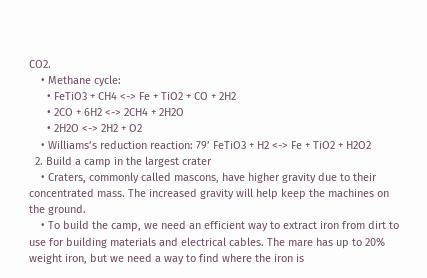CO2.
    • Methane cycle:
      • FeTiO3 + CH4 <-> Fe + TiO2 + CO + 2H2
      • 2CO + 6H2 <-> 2CH4 + 2H2O
      • 2H2O <-> 2H2 + O2
    • Williams’s reduction reaction: 79’ FeTiO3 + H2 <-> Fe + TiO2 + H2O2
  2. Build a camp in the largest crater
    • Craters, commonly called mascons, have higher gravity due to their concentrated mass. The increased gravity will help keep the machines on the ground.
    • To build the camp, we need an efficient way to extract iron from dirt to use for building materials and electrical cables. The mare has up to 20% weight iron, but we need a way to find where the iron is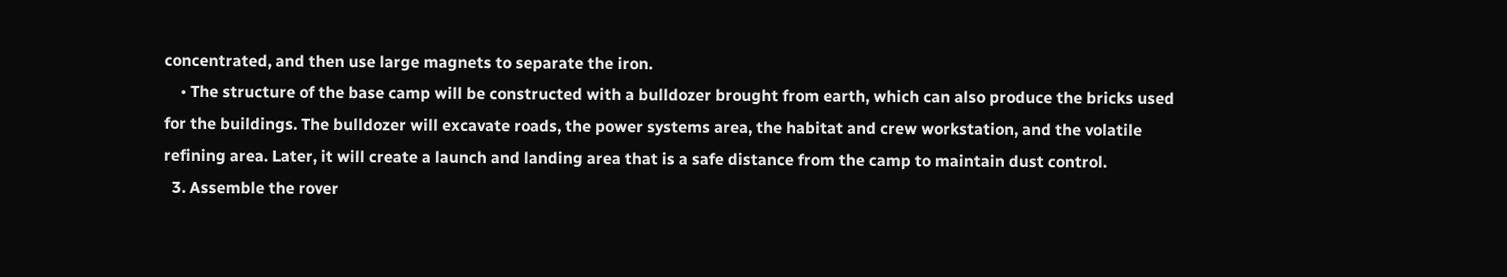concentrated, and then use large magnets to separate the iron.
    • The structure of the base camp will be constructed with a bulldozer brought from earth, which can also produce the bricks used for the buildings. The bulldozer will excavate roads, the power systems area, the habitat and crew workstation, and the volatile refining area. Later, it will create a launch and landing area that is a safe distance from the camp to maintain dust control.
  3. Assemble the rover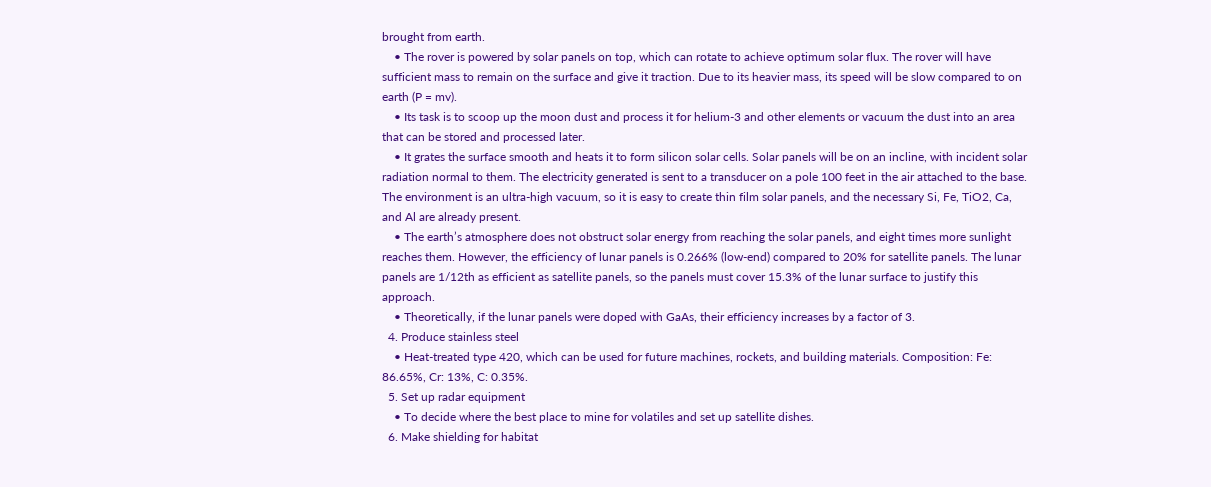brought from earth.
    • The rover is powered by solar panels on top, which can rotate to achieve optimum solar flux. The rover will have sufficient mass to remain on the surface and give it traction. Due to its heavier mass, its speed will be slow compared to on earth (P = mv).
    • Its task is to scoop up the moon dust and process it for helium-3 and other elements or vacuum the dust into an area that can be stored and processed later.
    • It grates the surface smooth and heats it to form silicon solar cells. Solar panels will be on an incline, with incident solar radiation normal to them. The electricity generated is sent to a transducer on a pole 100 feet in the air attached to the base. The environment is an ultra-high vacuum, so it is easy to create thin film solar panels, and the necessary Si, Fe, TiO2, Ca, and Al are already present.
    • The earth’s atmosphere does not obstruct solar energy from reaching the solar panels, and eight times more sunlight reaches them. However, the efficiency of lunar panels is 0.266% (low-end) compared to 20% for satellite panels. The lunar panels are 1/12th as efficient as satellite panels, so the panels must cover 15.3% of the lunar surface to justify this approach.
    • Theoretically, if the lunar panels were doped with GaAs, their efficiency increases by a factor of 3.
  4. Produce stainless steel
    • Heat-treated type 420, which can be used for future machines, rockets, and building materials. Composition: Fe: 86.65%, Cr: 13%, C: 0.35%.
  5. Set up radar equipment
    • To decide where the best place to mine for volatiles and set up satellite dishes.
  6. Make shielding for habitat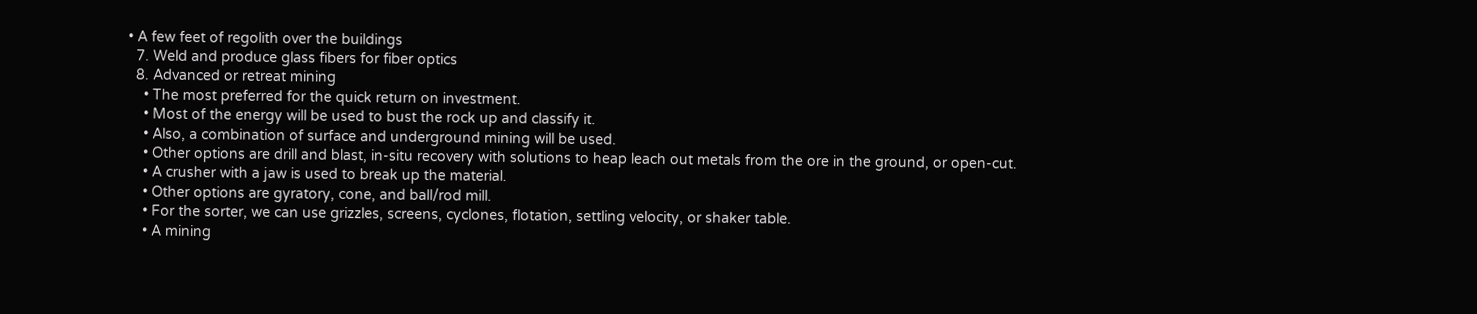• A few feet of regolith over the buildings
  7. Weld and produce glass fibers for fiber optics
  8. Advanced or retreat mining
    • The most preferred for the quick return on investment.
    • Most of the energy will be used to bust the rock up and classify it.
    • Also, a combination of surface and underground mining will be used.
    • Other options are drill and blast, in-situ recovery with solutions to heap leach out metals from the ore in the ground, or open-cut.
    • A crusher with a jaw is used to break up the material.
    • Other options are gyratory, cone, and ball/rod mill.
    • For the sorter, we can use grizzles, screens, cyclones, flotation, settling velocity, or shaker table.
    • A mining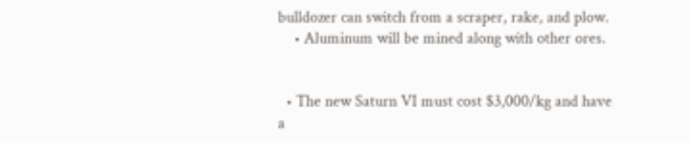bulldozer can switch from a scraper, rake, and plow.
    • Aluminum will be mined along with other ores.


  • The new Saturn VI must cost $3,000/kg and have a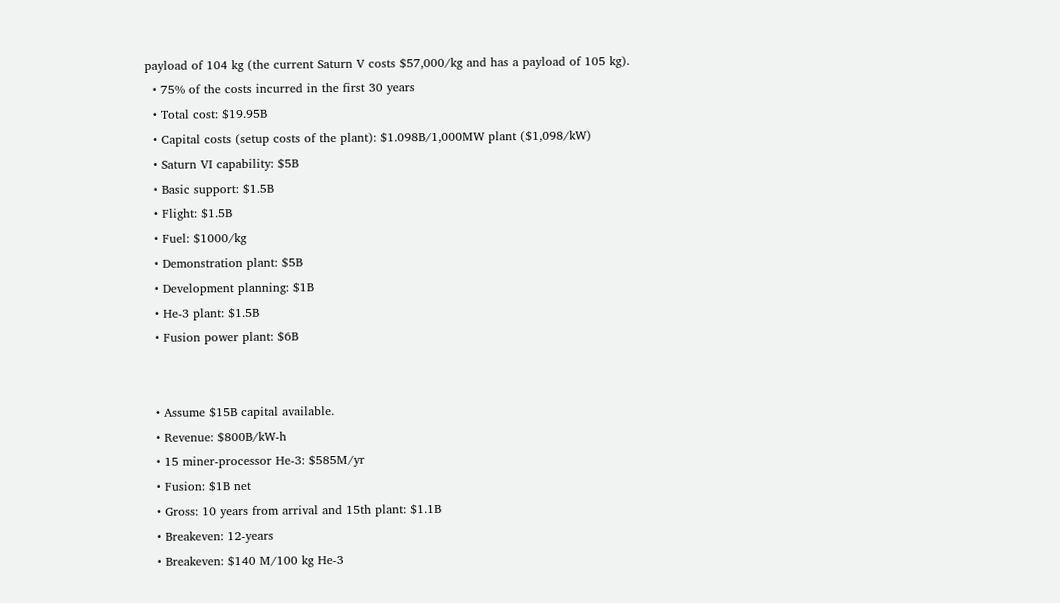payload of 104 kg (the current Saturn V costs $57,000/kg and has a payload of 105 kg).
  • 75% of the costs incurred in the first 30 years
  • Total cost: $19.95B
  • Capital costs (setup costs of the plant): $1.098B/1,000MW plant ($1,098/kW)
  • Saturn VI capability: $5B
  • Basic support: $1.5B
  • Flight: $1.5B
  • Fuel: $1000/kg
  • Demonstration plant: $5B
  • Development planning: $1B
  • He-3 plant: $1.5B
  • Fusion power plant: $6B


  • Assume $15B capital available.
  • Revenue: $800B/kW-h
  • 15 miner-processor He-3: $585M/yr
  • Fusion: $1B net
  • Gross: 10 years from arrival and 15th plant: $1.1B
  • Breakeven: 12-years
  • Breakeven: $140 M/100 kg He-3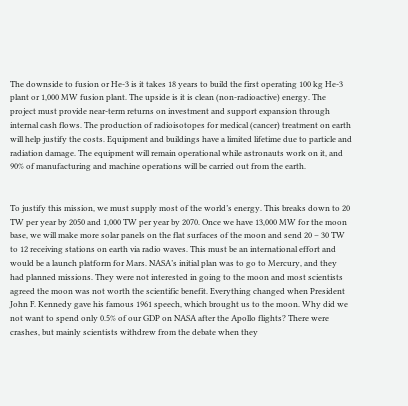The downside to fusion or He-3 is it takes 18 years to build the first operating 100 kg He-3 plant or 1,000 MW fusion plant. The upside is it is clean (non-radioactive) energy. The project must provide near-term returns on investment and support expansion through internal cash flows. The production of radioisotopes for medical (cancer) treatment on earth will help justify the costs. Equipment and buildings have a limited lifetime due to particle and radiation damage. The equipment will remain operational while astronauts work on it, and 90% of manufacturing and machine operations will be carried out from the earth.


To justify this mission, we must supply most of the world’s energy. This breaks down to 20 TW per year by 2050 and 1,000 TW per year by 2070. Once we have 13,000 MW for the moon base, we will make more solar panels on the flat surfaces of the moon and send 20 – 30 TW to 12 receiving stations on earth via radio waves. This must be an international effort and would be a launch platform for Mars. NASA’s initial plan was to go to Mercury, and they had planned missions. They were not interested in going to the moon and most scientists agreed the moon was not worth the scientific benefit. Everything changed when President John F. Kennedy gave his famous 1961 speech, which brought us to the moon. Why did we not want to spend only 0.5% of our GDP on NASA after the Apollo flights? There were crashes, but mainly scientists withdrew from the debate when they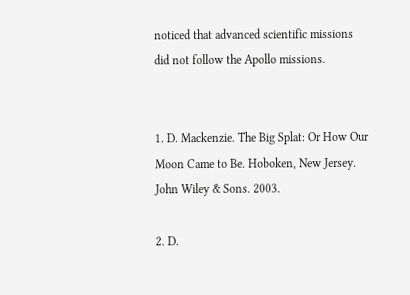noticed that advanced scientific missions did not follow the Apollo missions.


1. D. Mackenzie. The Big Splat: Or How Our Moon Came to Be. Hoboken, New Jersey. John Wiley & Sons. 2003.

2. D.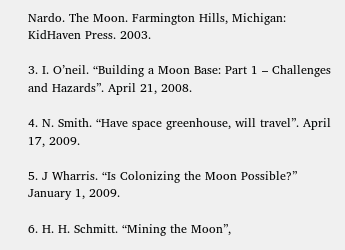Nardo. The Moon. Farmington Hills, Michigan: KidHaven Press. 2003.

3. I. O’neil. “Building a Moon Base: Part 1 – Challenges and Hazards”. April 21, 2008.

4. N. Smith. “Have space greenhouse, will travel”. April 17, 2009.

5. J Wharris. “Is Colonizing the Moon Possible?” January 1, 2009.

6. H. H. Schmitt. “Mining the Moon”,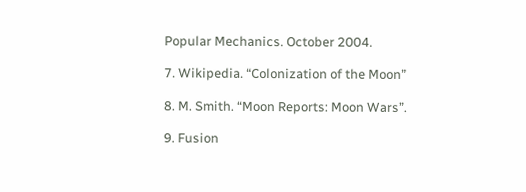Popular Mechanics. October 2004.

7. Wikipedia. “Colonization of the Moon”

8. M. Smith. “Moon Reports: Moon Wars”.

9. Fusion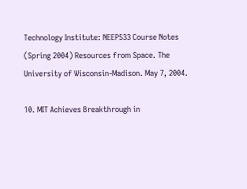Technology Institute: NEEP533 Course Notes (Spring 2004) Resources from Space. The University of Wisconsin-Madison. May 7, 2004.

10. MIT Achieves Breakthrough in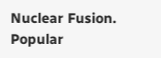Nuclear Fusion. Popular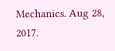Mechanics. Aug 28, 2017.